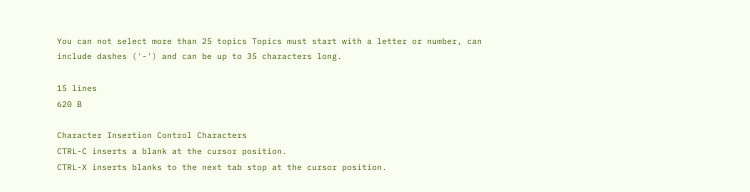You can not select more than 25 topics Topics must start with a letter or number, can include dashes ('-') and can be up to 35 characters long.

15 lines
620 B

Character Insertion Control Characters
CTRL-C inserts a blank at the cursor position.
CTRL-X inserts blanks to the next tab stop at the cursor position.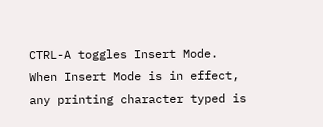CTRL-A toggles Insert Mode.
When Insert Mode is in effect, any printing character typed is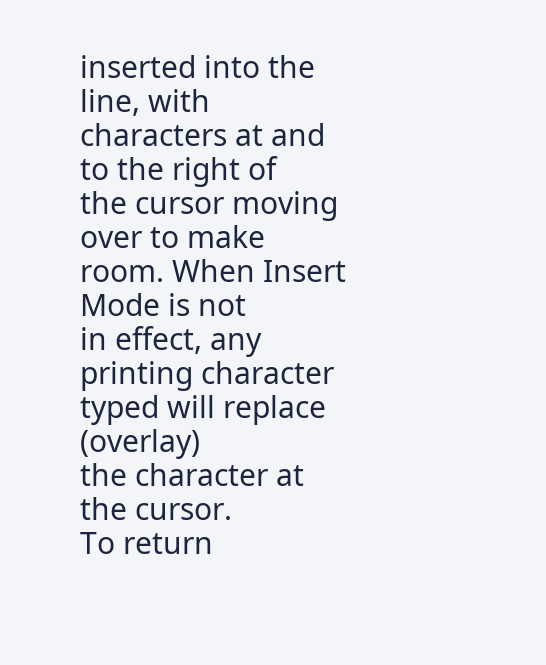inserted into the line, with characters at and to the right of
the cursor moving over to make room. When Insert Mode is not
in effect, any printing character typed will replace (overlay)
the character at the cursor.
To return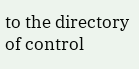to the directory of control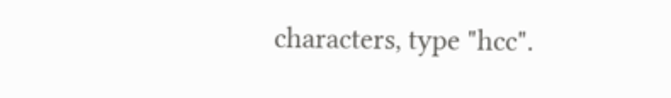characters, type "hcc".